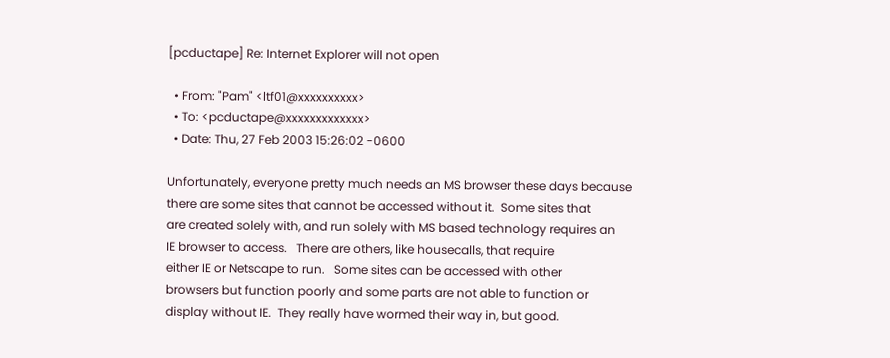[pcductape] Re: Internet Explorer will not open

  • From: "Pam" <ltf01@xxxxxxxxxx>
  • To: <pcductape@xxxxxxxxxxxxx>
  • Date: Thu, 27 Feb 2003 15:26:02 -0600

Unfortunately, everyone pretty much needs an MS browser these days because
there are some sites that cannot be accessed without it.  Some sites that
are created solely with, and run solely with MS based technology requires an
IE browser to access.   There are others, like housecalls, that require
either IE or Netscape to run.   Some sites can be accessed with other
browsers but function poorly and some parts are not able to function or
display without IE.  They really have wormed their way in, but good.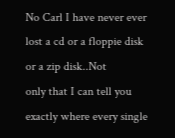No Carl I have never ever lost a cd or a floppie disk or a zip disk..Not
only that I can tell you exactly where every single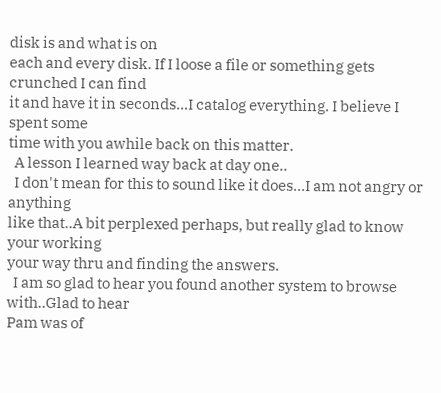disk is and what is on
each and every disk. If I loose a file or something gets crunched I can find
it and have it in seconds...I catalog everything. I believe I spent some
time with you awhile back on this matter.
  A lesson I learned way back at day one..
  I don't mean for this to sound like it does...I am not angry or anything
like that..A bit perplexed perhaps, but really glad to know your working
your way thru and finding the answers.
  I am so glad to hear you found another system to browse with..Glad to hear
Pam was of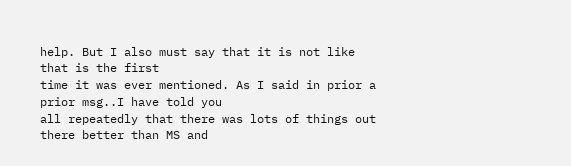help. But I also must say that it is not like that is the first
time it was ever mentioned. As I said in prior a prior msg..I have told you
all repeatedly that there was lots of things out there better than MS and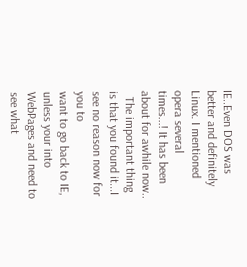IE..Even DOS was better and definitely Linux. I mentioned opera several
times...! It has been about for awhile now..
  The important thing is that you found it...I see no reason now for you to
want to go back to IE, unless your into WebPages and need to see what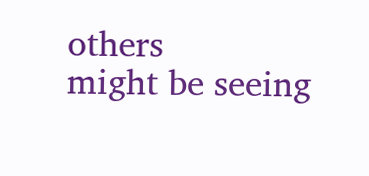others
might be seeing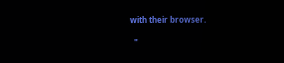with their browser.

  "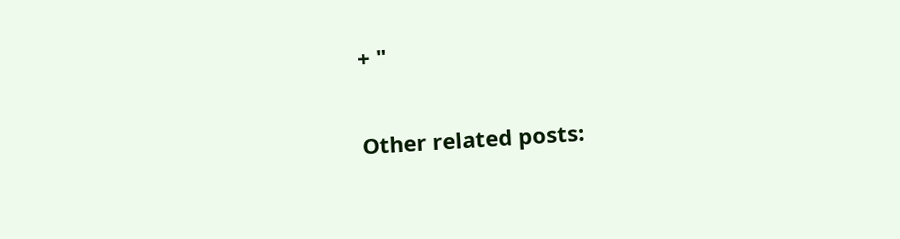+ "

Other related posts: